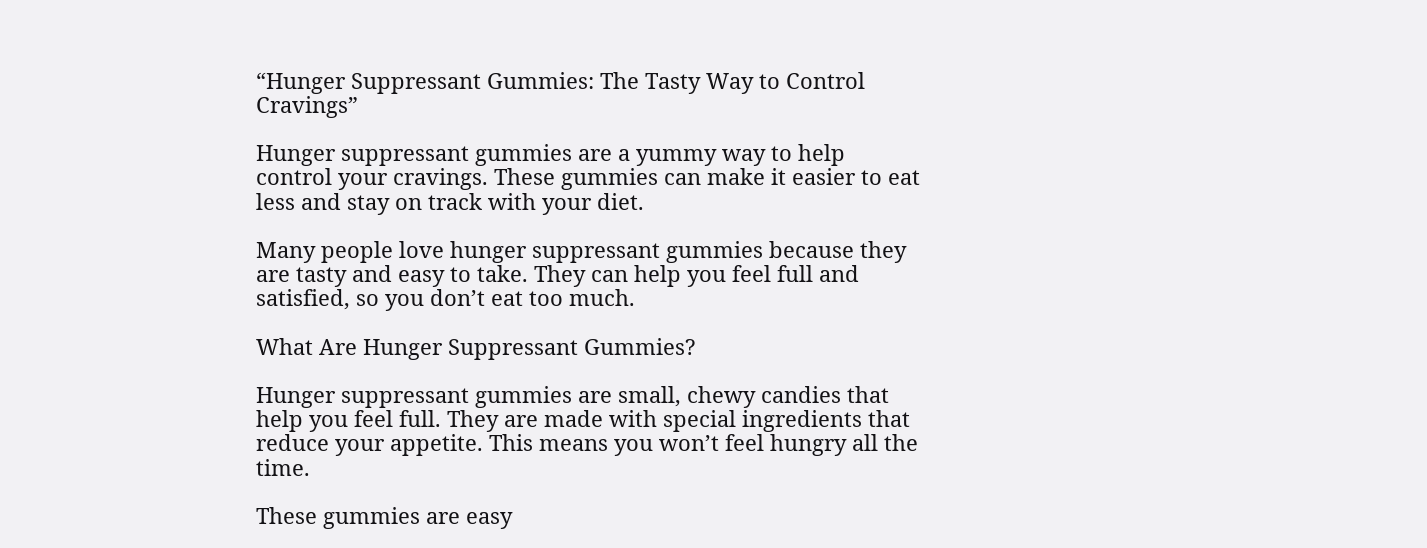“Hunger Suppressant Gummies: The Tasty Way to Control Cravings”

Hunger suppressant gummies are a yummy way to help control your cravings. These gummies can make it easier to eat less and stay on track with your diet.

Many people love hunger suppressant gummies because they are tasty and easy to take. They can help you feel full and satisfied, so you don’t eat too much.

What Are Hunger Suppressant Gummies?

Hunger suppressant gummies are small, chewy candies that help you feel full. They are made with special ingredients that reduce your appetite. This means you won’t feel hungry all the time.

These gummies are easy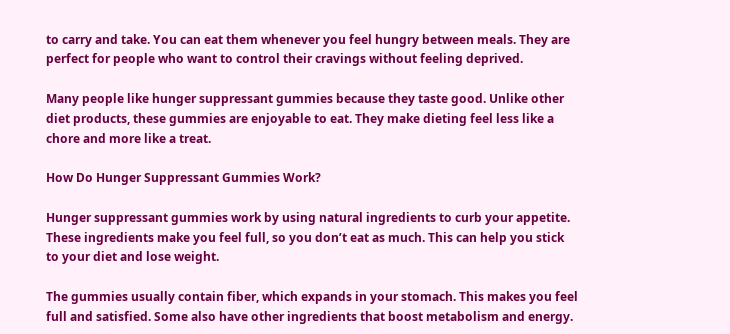to carry and take. You can eat them whenever you feel hungry between meals. They are perfect for people who want to control their cravings without feeling deprived.

Many people like hunger suppressant gummies because they taste good. Unlike other diet products, these gummies are enjoyable to eat. They make dieting feel less like a chore and more like a treat.

How Do Hunger Suppressant Gummies Work?

Hunger suppressant gummies work by using natural ingredients to curb your appetite. These ingredients make you feel full, so you don’t eat as much. This can help you stick to your diet and lose weight.

The gummies usually contain fiber, which expands in your stomach. This makes you feel full and satisfied. Some also have other ingredients that boost metabolism and energy.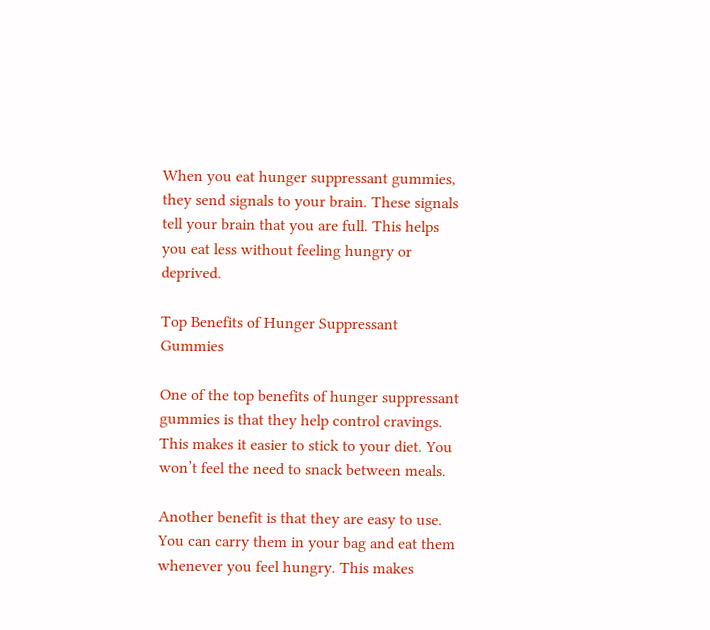When you eat hunger suppressant gummies, they send signals to your brain. These signals tell your brain that you are full. This helps you eat less without feeling hungry or deprived.

Top Benefits of Hunger Suppressant Gummies

One of the top benefits of hunger suppressant gummies is that they help control cravings. This makes it easier to stick to your diet. You won’t feel the need to snack between meals.

Another benefit is that they are easy to use. You can carry them in your bag and eat them whenever you feel hungry. This makes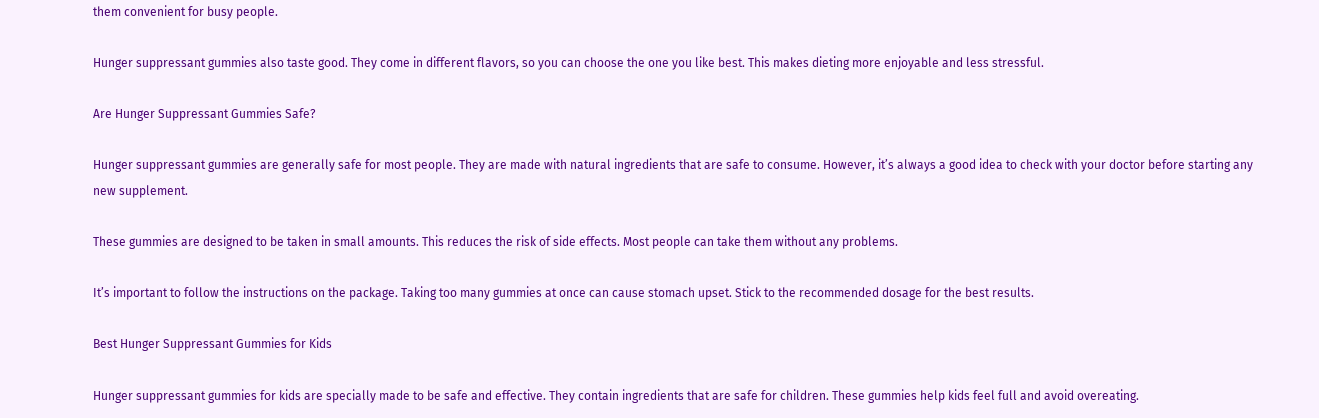them convenient for busy people.

Hunger suppressant gummies also taste good. They come in different flavors, so you can choose the one you like best. This makes dieting more enjoyable and less stressful.

Are Hunger Suppressant Gummies Safe?

Hunger suppressant gummies are generally safe for most people. They are made with natural ingredients that are safe to consume. However, it’s always a good idea to check with your doctor before starting any new supplement.

These gummies are designed to be taken in small amounts. This reduces the risk of side effects. Most people can take them without any problems.

It’s important to follow the instructions on the package. Taking too many gummies at once can cause stomach upset. Stick to the recommended dosage for the best results.

Best Hunger Suppressant Gummies for Kids

Hunger suppressant gummies for kids are specially made to be safe and effective. They contain ingredients that are safe for children. These gummies help kids feel full and avoid overeating.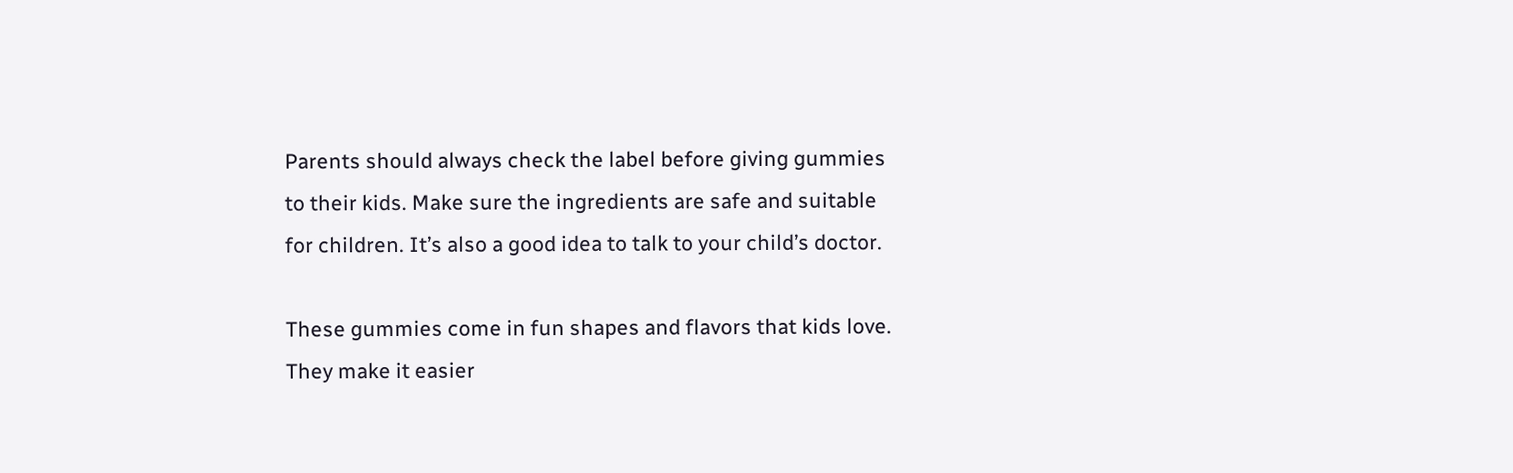Parents should always check the label before giving gummies to their kids. Make sure the ingredients are safe and suitable for children. It’s also a good idea to talk to your child’s doctor.

These gummies come in fun shapes and flavors that kids love. They make it easier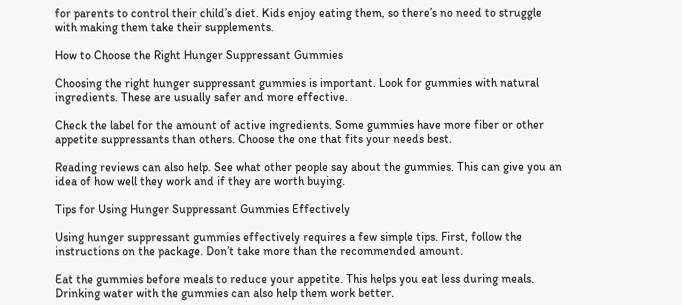for parents to control their child’s diet. Kids enjoy eating them, so there’s no need to struggle with making them take their supplements.

How to Choose the Right Hunger Suppressant Gummies

Choosing the right hunger suppressant gummies is important. Look for gummies with natural ingredients. These are usually safer and more effective.

Check the label for the amount of active ingredients. Some gummies have more fiber or other appetite suppressants than others. Choose the one that fits your needs best.

Reading reviews can also help. See what other people say about the gummies. This can give you an idea of how well they work and if they are worth buying.

Tips for Using Hunger Suppressant Gummies Effectively

Using hunger suppressant gummies effectively requires a few simple tips. First, follow the instructions on the package. Don’t take more than the recommended amount.

Eat the gummies before meals to reduce your appetite. This helps you eat less during meals. Drinking water with the gummies can also help them work better.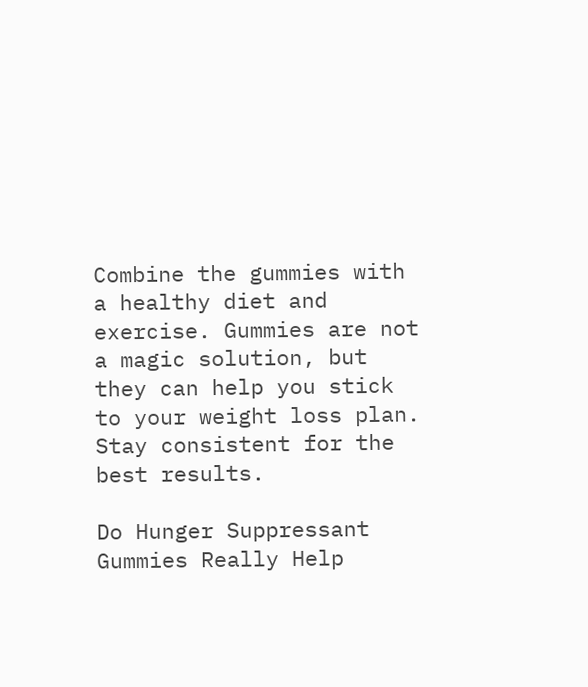Combine the gummies with a healthy diet and exercise. Gummies are not a magic solution, but they can help you stick to your weight loss plan. Stay consistent for the best results.

Do Hunger Suppressant Gummies Really Help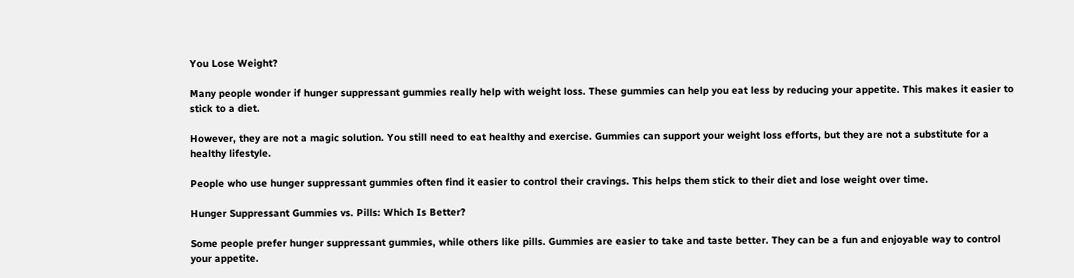You Lose Weight?

Many people wonder if hunger suppressant gummies really help with weight loss. These gummies can help you eat less by reducing your appetite. This makes it easier to stick to a diet.

However, they are not a magic solution. You still need to eat healthy and exercise. Gummies can support your weight loss efforts, but they are not a substitute for a healthy lifestyle.

People who use hunger suppressant gummies often find it easier to control their cravings. This helps them stick to their diet and lose weight over time.

Hunger Suppressant Gummies vs. Pills: Which Is Better?

Some people prefer hunger suppressant gummies, while others like pills. Gummies are easier to take and taste better. They can be a fun and enjoyable way to control your appetite.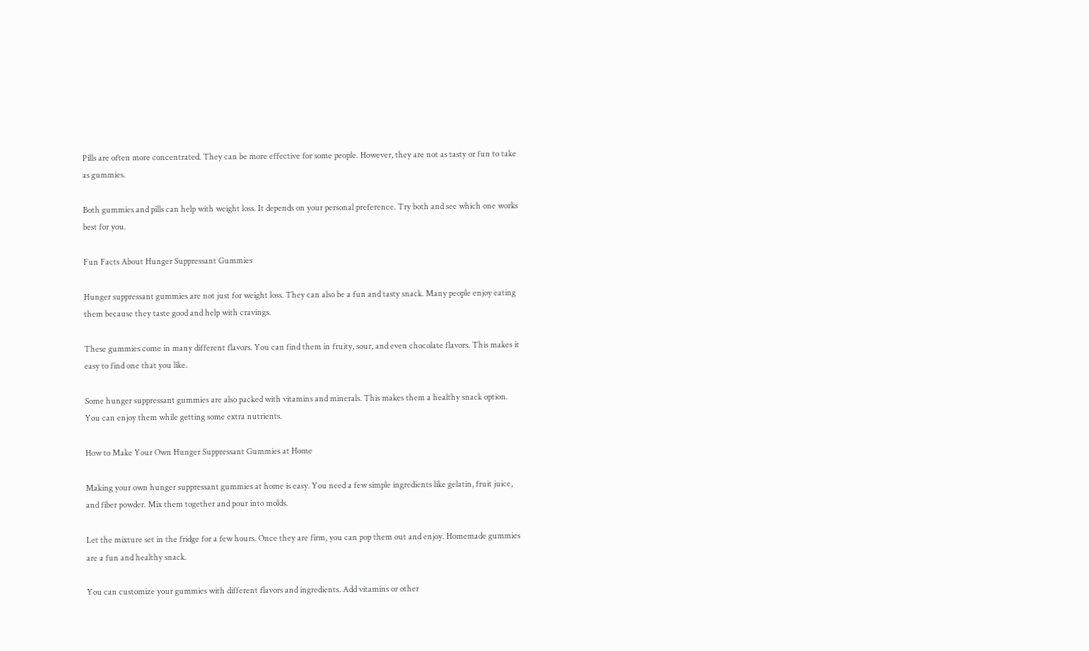Pills are often more concentrated. They can be more effective for some people. However, they are not as tasty or fun to take as gummies.

Both gummies and pills can help with weight loss. It depends on your personal preference. Try both and see which one works best for you.

Fun Facts About Hunger Suppressant Gummies

Hunger suppressant gummies are not just for weight loss. They can also be a fun and tasty snack. Many people enjoy eating them because they taste good and help with cravings.

These gummies come in many different flavors. You can find them in fruity, sour, and even chocolate flavors. This makes it easy to find one that you like.

Some hunger suppressant gummies are also packed with vitamins and minerals. This makes them a healthy snack option. You can enjoy them while getting some extra nutrients.

How to Make Your Own Hunger Suppressant Gummies at Home

Making your own hunger suppressant gummies at home is easy. You need a few simple ingredients like gelatin, fruit juice, and fiber powder. Mix them together and pour into molds.

Let the mixture set in the fridge for a few hours. Once they are firm, you can pop them out and enjoy. Homemade gummies are a fun and healthy snack.

You can customize your gummies with different flavors and ingredients. Add vitamins or other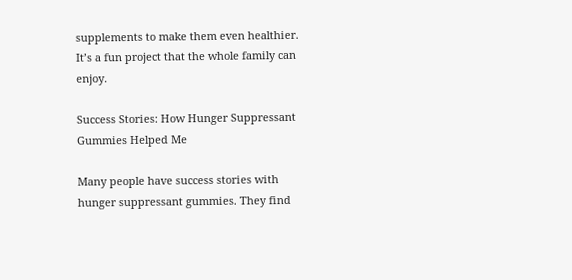supplements to make them even healthier. It’s a fun project that the whole family can enjoy.

Success Stories: How Hunger Suppressant Gummies Helped Me

Many people have success stories with hunger suppressant gummies. They find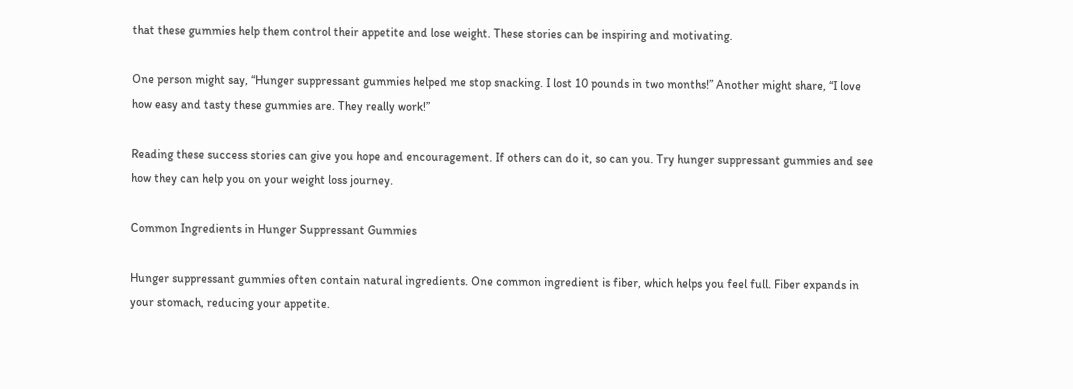that these gummies help them control their appetite and lose weight. These stories can be inspiring and motivating.

One person might say, “Hunger suppressant gummies helped me stop snacking. I lost 10 pounds in two months!” Another might share, “I love how easy and tasty these gummies are. They really work!”

Reading these success stories can give you hope and encouragement. If others can do it, so can you. Try hunger suppressant gummies and see how they can help you on your weight loss journey.

Common Ingredients in Hunger Suppressant Gummies

Hunger suppressant gummies often contain natural ingredients. One common ingredient is fiber, which helps you feel full. Fiber expands in your stomach, reducing your appetite.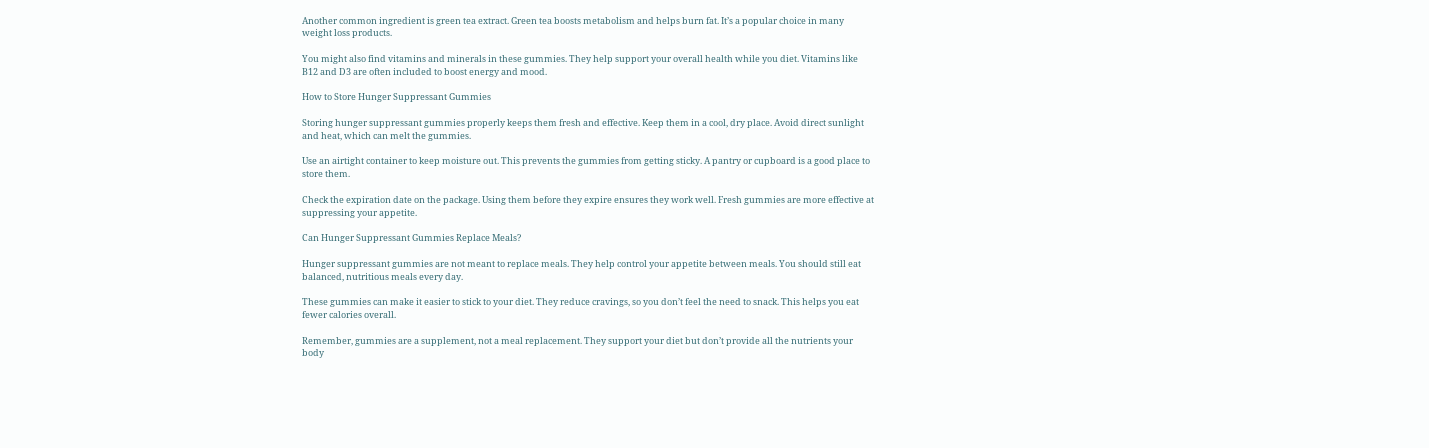Another common ingredient is green tea extract. Green tea boosts metabolism and helps burn fat. It’s a popular choice in many weight loss products.

You might also find vitamins and minerals in these gummies. They help support your overall health while you diet. Vitamins like B12 and D3 are often included to boost energy and mood.

How to Store Hunger Suppressant Gummies

Storing hunger suppressant gummies properly keeps them fresh and effective. Keep them in a cool, dry place. Avoid direct sunlight and heat, which can melt the gummies.

Use an airtight container to keep moisture out. This prevents the gummies from getting sticky. A pantry or cupboard is a good place to store them.

Check the expiration date on the package. Using them before they expire ensures they work well. Fresh gummies are more effective at suppressing your appetite.

Can Hunger Suppressant Gummies Replace Meals?

Hunger suppressant gummies are not meant to replace meals. They help control your appetite between meals. You should still eat balanced, nutritious meals every day.

These gummies can make it easier to stick to your diet. They reduce cravings, so you don’t feel the need to snack. This helps you eat fewer calories overall.

Remember, gummies are a supplement, not a meal replacement. They support your diet but don’t provide all the nutrients your body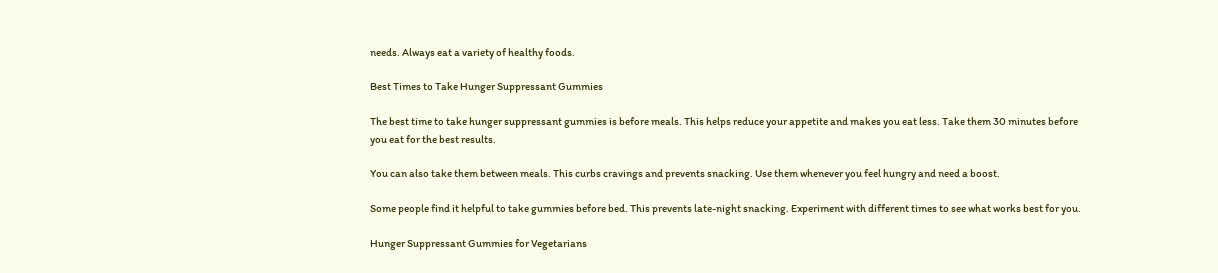needs. Always eat a variety of healthy foods.

Best Times to Take Hunger Suppressant Gummies

The best time to take hunger suppressant gummies is before meals. This helps reduce your appetite and makes you eat less. Take them 30 minutes before you eat for the best results.

You can also take them between meals. This curbs cravings and prevents snacking. Use them whenever you feel hungry and need a boost.

Some people find it helpful to take gummies before bed. This prevents late-night snacking. Experiment with different times to see what works best for you.

Hunger Suppressant Gummies for Vegetarians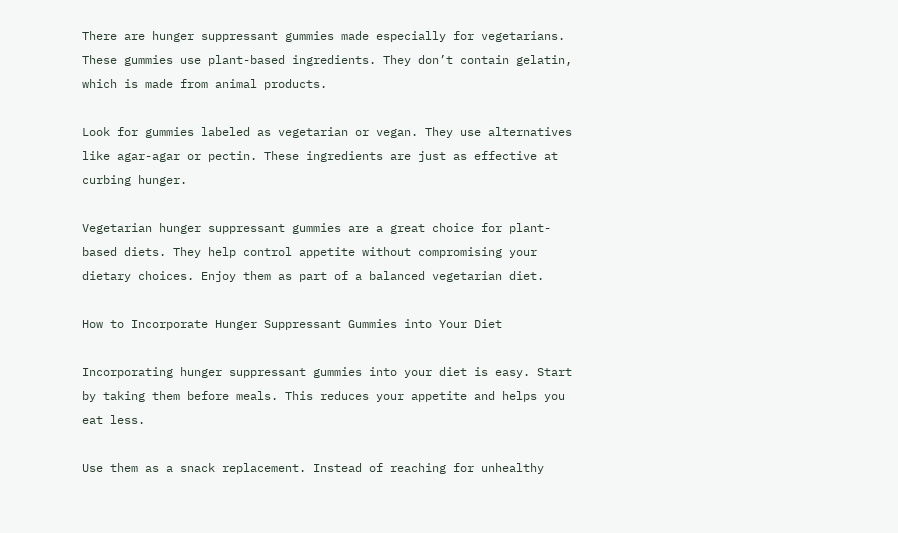There are hunger suppressant gummies made especially for vegetarians. These gummies use plant-based ingredients. They don’t contain gelatin, which is made from animal products.

Look for gummies labeled as vegetarian or vegan. They use alternatives like agar-agar or pectin. These ingredients are just as effective at curbing hunger.

Vegetarian hunger suppressant gummies are a great choice for plant-based diets. They help control appetite without compromising your dietary choices. Enjoy them as part of a balanced vegetarian diet.

How to Incorporate Hunger Suppressant Gummies into Your Diet

Incorporating hunger suppressant gummies into your diet is easy. Start by taking them before meals. This reduces your appetite and helps you eat less.

Use them as a snack replacement. Instead of reaching for unhealthy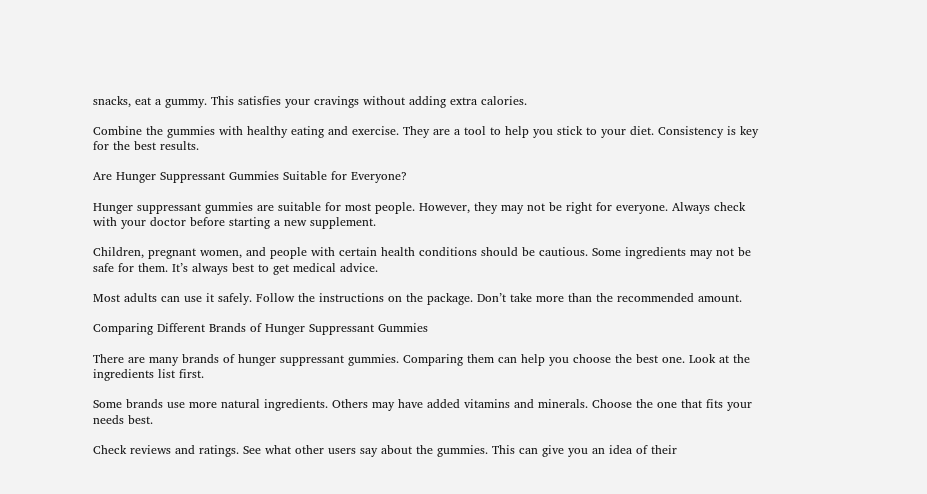snacks, eat a gummy. This satisfies your cravings without adding extra calories.

Combine the gummies with healthy eating and exercise. They are a tool to help you stick to your diet. Consistency is key for the best results.

Are Hunger Suppressant Gummies Suitable for Everyone?

Hunger suppressant gummies are suitable for most people. However, they may not be right for everyone. Always check with your doctor before starting a new supplement.

Children, pregnant women, and people with certain health conditions should be cautious. Some ingredients may not be safe for them. It’s always best to get medical advice.

Most adults can use it safely. Follow the instructions on the package. Don’t take more than the recommended amount.

Comparing Different Brands of Hunger Suppressant Gummies

There are many brands of hunger suppressant gummies. Comparing them can help you choose the best one. Look at the ingredients list first.

Some brands use more natural ingredients. Others may have added vitamins and minerals. Choose the one that fits your needs best.

Check reviews and ratings. See what other users say about the gummies. This can give you an idea of their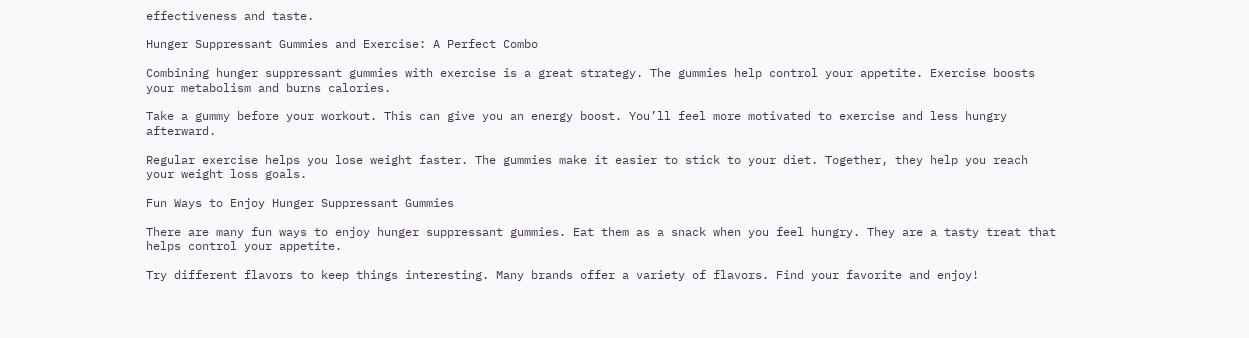effectiveness and taste.

Hunger Suppressant Gummies and Exercise: A Perfect Combo

Combining hunger suppressant gummies with exercise is a great strategy. The gummies help control your appetite. Exercise boosts your metabolism and burns calories.

Take a gummy before your workout. This can give you an energy boost. You’ll feel more motivated to exercise and less hungry afterward.

Regular exercise helps you lose weight faster. The gummies make it easier to stick to your diet. Together, they help you reach your weight loss goals.

Fun Ways to Enjoy Hunger Suppressant Gummies

There are many fun ways to enjoy hunger suppressant gummies. Eat them as a snack when you feel hungry. They are a tasty treat that helps control your appetite.

Try different flavors to keep things interesting. Many brands offer a variety of flavors. Find your favorite and enjoy!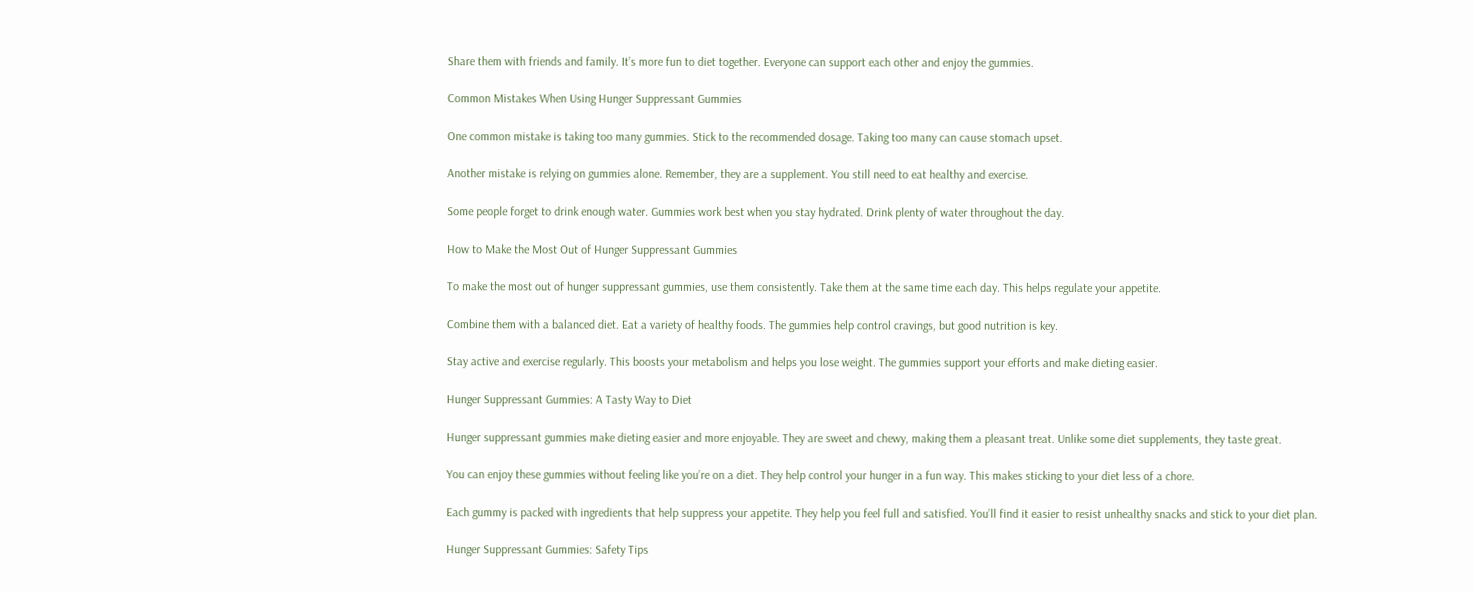Share them with friends and family. It’s more fun to diet together. Everyone can support each other and enjoy the gummies.

Common Mistakes When Using Hunger Suppressant Gummies

One common mistake is taking too many gummies. Stick to the recommended dosage. Taking too many can cause stomach upset.

Another mistake is relying on gummies alone. Remember, they are a supplement. You still need to eat healthy and exercise.

Some people forget to drink enough water. Gummies work best when you stay hydrated. Drink plenty of water throughout the day.

How to Make the Most Out of Hunger Suppressant Gummies

To make the most out of hunger suppressant gummies, use them consistently. Take them at the same time each day. This helps regulate your appetite.

Combine them with a balanced diet. Eat a variety of healthy foods. The gummies help control cravings, but good nutrition is key.

Stay active and exercise regularly. This boosts your metabolism and helps you lose weight. The gummies support your efforts and make dieting easier.

Hunger Suppressant Gummies: A Tasty Way to Diet

Hunger suppressant gummies make dieting easier and more enjoyable. They are sweet and chewy, making them a pleasant treat. Unlike some diet supplements, they taste great.

You can enjoy these gummies without feeling like you’re on a diet. They help control your hunger in a fun way. This makes sticking to your diet less of a chore.

Each gummy is packed with ingredients that help suppress your appetite. They help you feel full and satisfied. You’ll find it easier to resist unhealthy snacks and stick to your diet plan.

Hunger Suppressant Gummies: Safety Tips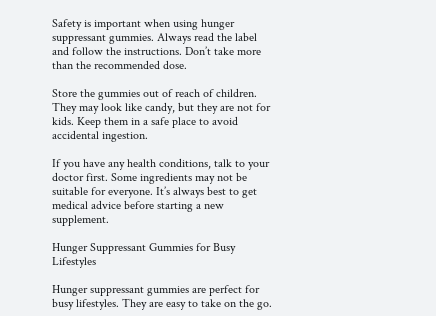Safety is important when using hunger suppressant gummies. Always read the label and follow the instructions. Don’t take more than the recommended dose.

Store the gummies out of reach of children. They may look like candy, but they are not for kids. Keep them in a safe place to avoid accidental ingestion.

If you have any health conditions, talk to your doctor first. Some ingredients may not be suitable for everyone. It’s always best to get medical advice before starting a new supplement.

Hunger Suppressant Gummies for Busy Lifestyles

Hunger suppressant gummies are perfect for busy lifestyles. They are easy to take on the go.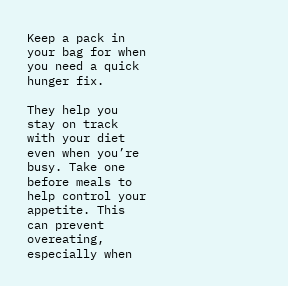Keep a pack in your bag for when you need a quick hunger fix.

They help you stay on track with your diet even when you’re busy. Take one before meals to help control your appetite. This can prevent overeating, especially when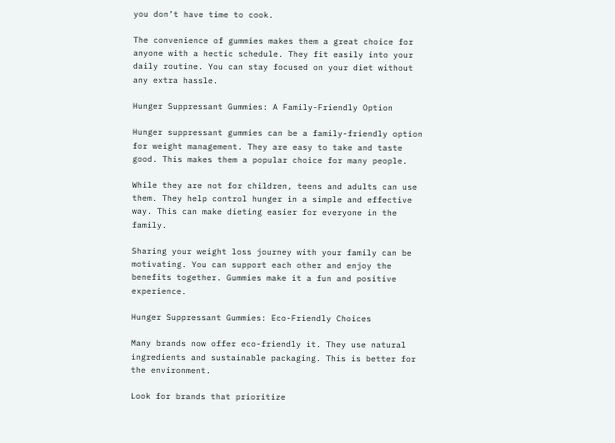you don’t have time to cook.

The convenience of gummies makes them a great choice for anyone with a hectic schedule. They fit easily into your daily routine. You can stay focused on your diet without any extra hassle.

Hunger Suppressant Gummies: A Family-Friendly Option

Hunger suppressant gummies can be a family-friendly option for weight management. They are easy to take and taste good. This makes them a popular choice for many people.

While they are not for children, teens and adults can use them. They help control hunger in a simple and effective way. This can make dieting easier for everyone in the family.

Sharing your weight loss journey with your family can be motivating. You can support each other and enjoy the benefits together. Gummies make it a fun and positive experience.

Hunger Suppressant Gummies: Eco-Friendly Choices

Many brands now offer eco-friendly it. They use natural ingredients and sustainable packaging. This is better for the environment.

Look for brands that prioritize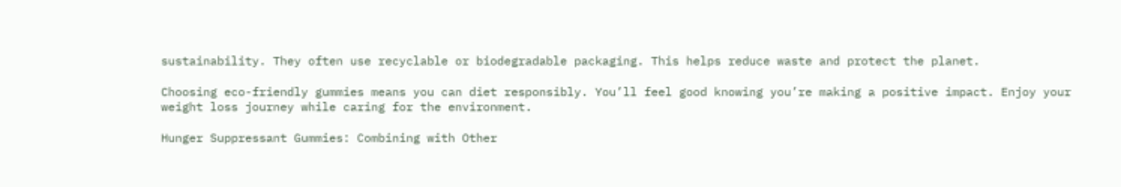sustainability. They often use recyclable or biodegradable packaging. This helps reduce waste and protect the planet.

Choosing eco-friendly gummies means you can diet responsibly. You’ll feel good knowing you’re making a positive impact. Enjoy your weight loss journey while caring for the environment.

Hunger Suppressant Gummies: Combining with Other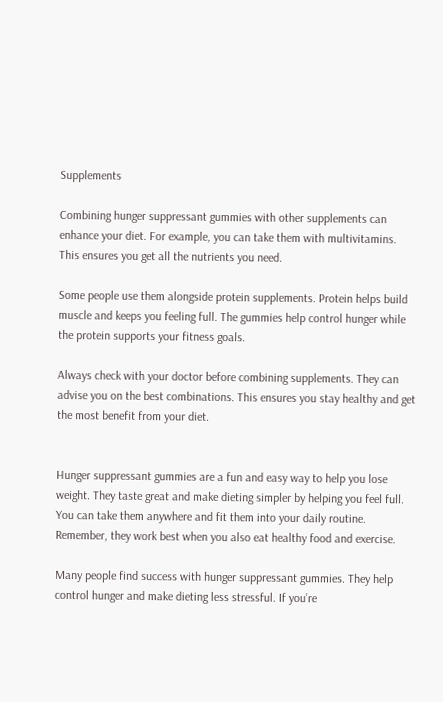Supplements

Combining hunger suppressant gummies with other supplements can enhance your diet. For example, you can take them with multivitamins. This ensures you get all the nutrients you need.

Some people use them alongside protein supplements. Protein helps build muscle and keeps you feeling full. The gummies help control hunger while the protein supports your fitness goals.

Always check with your doctor before combining supplements. They can advise you on the best combinations. This ensures you stay healthy and get the most benefit from your diet.


Hunger suppressant gummies are a fun and easy way to help you lose weight. They taste great and make dieting simpler by helping you feel full. You can take them anywhere and fit them into your daily routine. Remember, they work best when you also eat healthy food and exercise.

Many people find success with hunger suppressant gummies. They help control hunger and make dieting less stressful. If you’re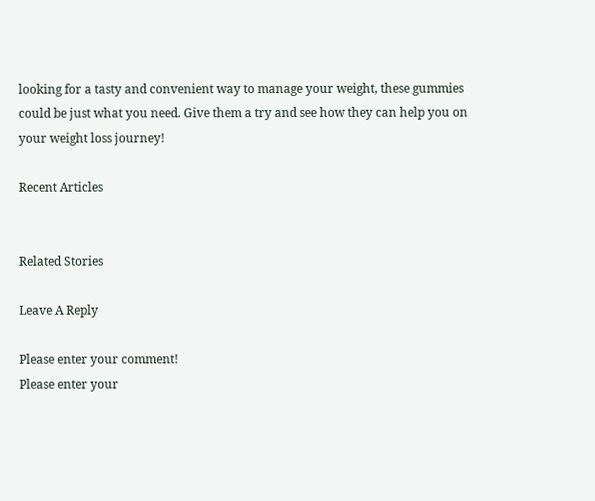looking for a tasty and convenient way to manage your weight, these gummies could be just what you need. Give them a try and see how they can help you on your weight loss journey!

Recent Articles


Related Stories

Leave A Reply

Please enter your comment!
Please enter your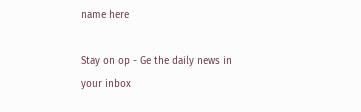name here

Stay on op - Ge the daily news in your inbox